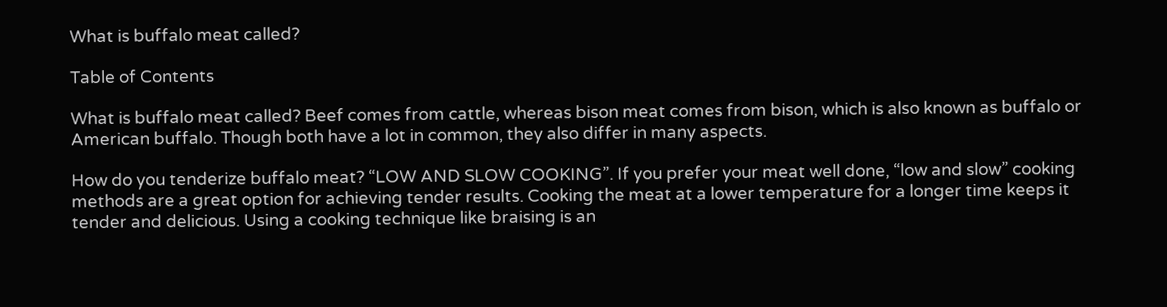What is buffalo meat called?

Table of Contents

What is buffalo meat called? Beef comes from cattle, whereas bison meat comes from bison, which is also known as buffalo or American buffalo. Though both have a lot in common, they also differ in many aspects.

How do you tenderize buffalo meat? “LOW AND SLOW COOKING”. If you prefer your meat well done, “low and slow” cooking methods are a great option for achieving tender results. Cooking the meat at a lower temperature for a longer time keeps it tender and delicious. Using a cooking technique like braising is an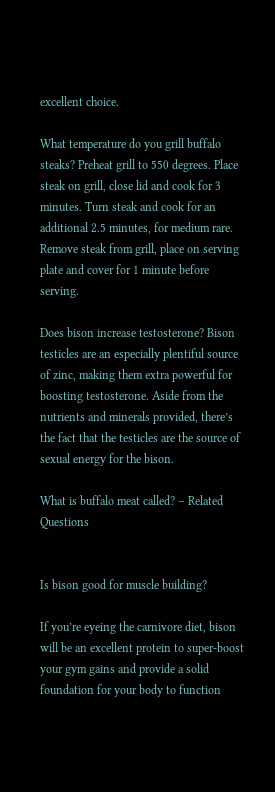excellent choice.

What temperature do you grill buffalo steaks? Preheat grill to 550 degrees. Place steak on grill, close lid and cook for 3 minutes. Turn steak and cook for an additional 2.5 minutes, for medium rare. Remove steak from grill, place on serving plate and cover for 1 minute before serving.

Does bison increase testosterone? Bison testicles are an especially plentiful source of zinc, making them extra powerful for boosting testosterone. Aside from the nutrients and minerals provided, there’s the fact that the testicles are the source of sexual energy for the bison.

What is buffalo meat called? – Related Questions


Is bison good for muscle building?

If you’re eyeing the carnivore diet, bison will be an excellent protein to super-boost your gym gains and provide a solid foundation for your body to function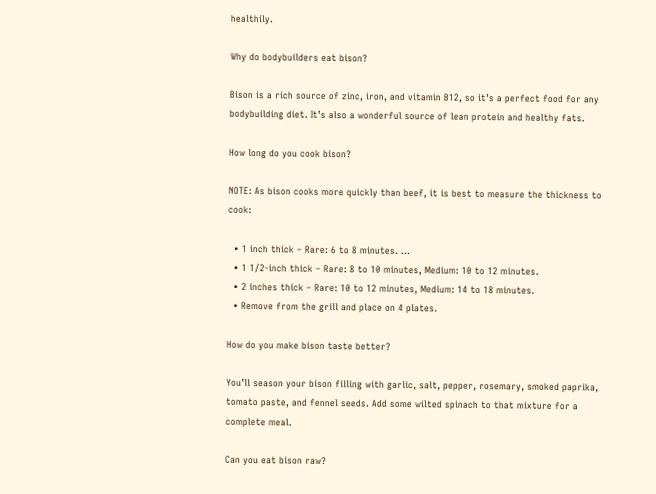healthily.

Why do bodybuilders eat bison?

Bison is a rich source of zinc, iron, and vitamin B12, so it’s a perfect food for any bodybuilding diet. It’s also a wonderful source of lean protein and healthy fats.

How long do you cook bison?

NOTE: As bison cooks more quickly than beef, it is best to measure the thickness to cook:

  • 1 inch thick – Rare: 6 to 8 minutes. …
  • 1 1/2-inch thick – Rare: 8 to 10 minutes, Medium: 10 to 12 minutes.
  • 2 inches thick – Rare: 10 to 12 minutes, Medium: 14 to 18 minutes.
  • Remove from the grill and place on 4 plates.

How do you make bison taste better?

You’ll season your bison filling with garlic, salt, pepper, rosemary, smoked paprika, tomato paste, and fennel seeds. Add some wilted spinach to that mixture for a complete meal.

Can you eat bison raw?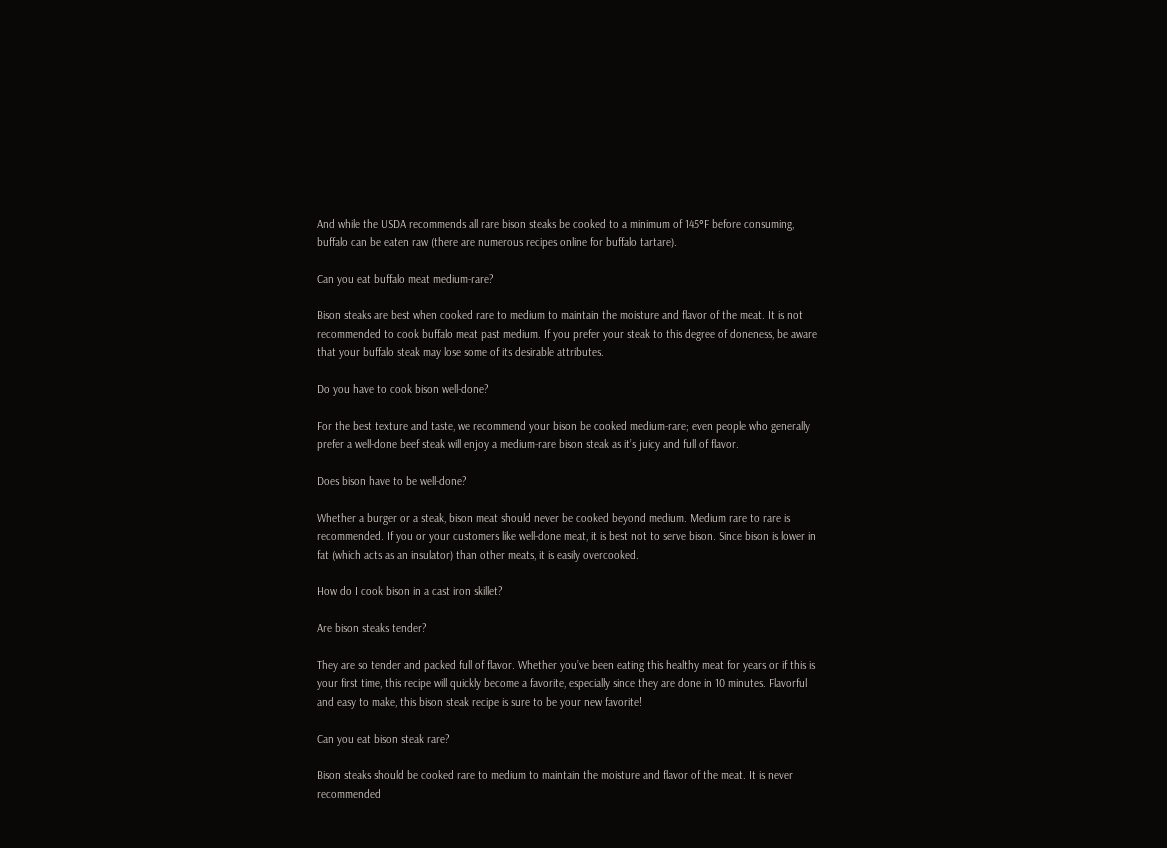And while the USDA recommends all rare bison steaks be cooked to a minimum of 145°F before consuming, buffalo can be eaten raw (there are numerous recipes online for buffalo tartare).

Can you eat buffalo meat medium-rare?

Bison steaks are best when cooked rare to medium to maintain the moisture and flavor of the meat. It is not recommended to cook buffalo meat past medium. If you prefer your steak to this degree of doneness, be aware that your buffalo steak may lose some of its desirable attributes.

Do you have to cook bison well-done?

For the best texture and taste, we recommend your bison be cooked medium-rare; even people who generally prefer a well-done beef steak will enjoy a medium-rare bison steak as it’s juicy and full of flavor.

Does bison have to be well-done?

Whether a burger or a steak, bison meat should never be cooked beyond medium. Medium rare to rare is recommended. If you or your customers like well-done meat, it is best not to serve bison. Since bison is lower in fat (which acts as an insulator) than other meats, it is easily overcooked.

How do I cook bison in a cast iron skillet?

Are bison steaks tender?

They are so tender and packed full of flavor. Whether you’ve been eating this healthy meat for years or if this is your first time, this recipe will quickly become a favorite, especially since they are done in 10 minutes. Flavorful and easy to make, this bison steak recipe is sure to be your new favorite!

Can you eat bison steak rare?

Bison steaks should be cooked rare to medium to maintain the moisture and flavor of the meat. It is never recommended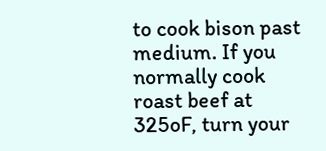to cook bison past medium. If you normally cook roast beef at 325oF, turn your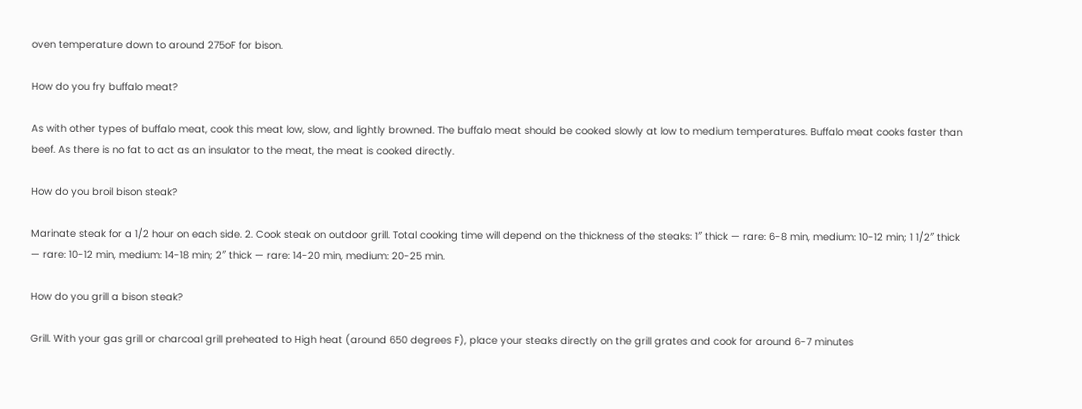oven temperature down to around 275oF for bison.

How do you fry buffalo meat?

As with other types of buffalo meat, cook this meat low, slow, and lightly browned. The buffalo meat should be cooked slowly at low to medium temperatures. Buffalo meat cooks faster than beef. As there is no fat to act as an insulator to the meat, the meat is cooked directly.

How do you broil bison steak?

Marinate steak for a 1/2 hour on each side. 2. Cook steak on outdoor grill. Total cooking time will depend on the thickness of the steaks: 1″ thick — rare: 6-8 min, medium: 10-12 min; 1 1/2″ thick — rare: 10-12 min, medium: 14-18 min; 2″ thick — rare: 14-20 min, medium: 20-25 min.

How do you grill a bison steak?

Grill. With your gas grill or charcoal grill preheated to High heat (around 650 degrees F), place your steaks directly on the grill grates and cook for around 6-7 minutes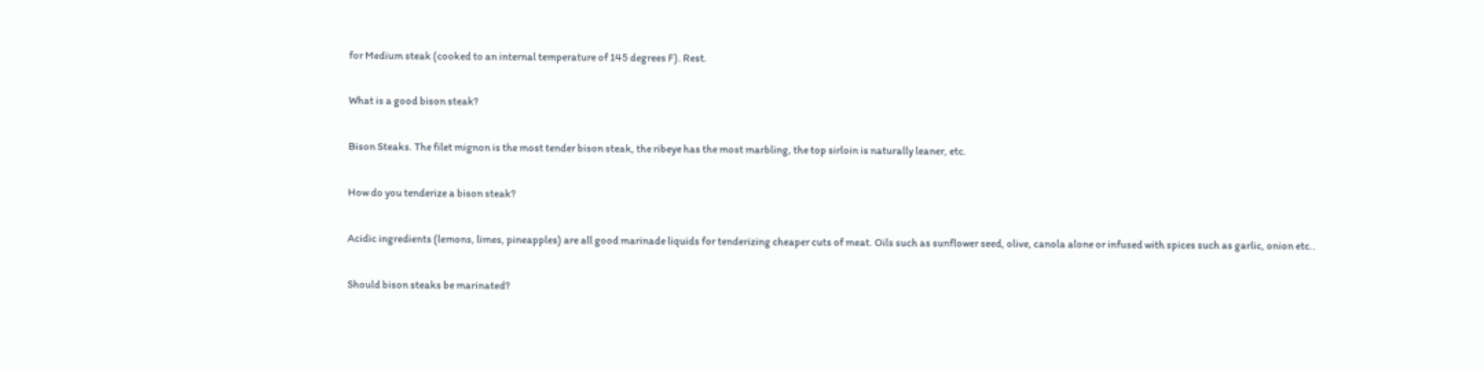for Medium steak (cooked to an internal temperature of 145 degrees F). Rest.

What is a good bison steak?

Bison Steaks. The filet mignon is the most tender bison steak, the ribeye has the most marbling, the top sirloin is naturally leaner, etc.

How do you tenderize a bison steak?

Acidic ingredients (lemons, limes, pineapples) are all good marinade liquids for tenderizing cheaper cuts of meat. Oils such as sunflower seed, olive, canola alone or infused with spices such as garlic, onion etc..

Should bison steaks be marinated?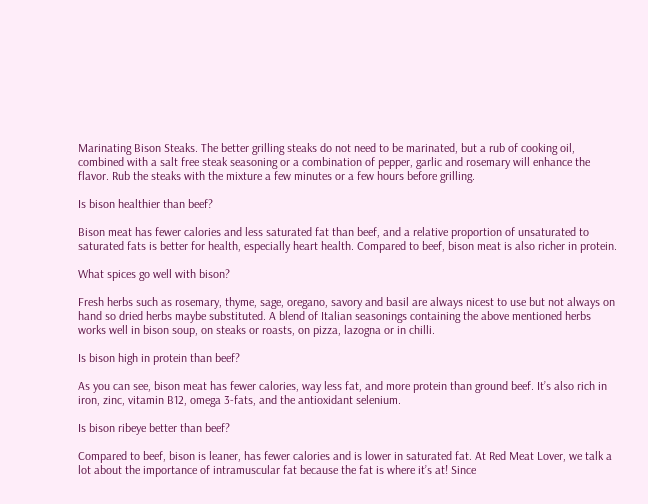Marinating Bison Steaks. The better grilling steaks do not need to be marinated, but a rub of cooking oil, combined with a salt free steak seasoning or a combination of pepper, garlic and rosemary will enhance the flavor. Rub the steaks with the mixture a few minutes or a few hours before grilling.

Is bison healthier than beef?

Bison meat has fewer calories and less saturated fat than beef, and a relative proportion of unsaturated to saturated fats is better for health, especially heart health. Compared to beef, bison meat is also richer in protein.

What spices go well with bison?

Fresh herbs such as rosemary, thyme, sage, oregano, savory and basil are always nicest to use but not always on hand so dried herbs maybe substituted. A blend of Italian seasonings containing the above mentioned herbs works well in bison soup, on steaks or roasts, on pizza, lazogna or in chilli.

Is bison high in protein than beef?

As you can see, bison meat has fewer calories, way less fat, and more protein than ground beef. It’s also rich in iron, zinc, vitamin B12, omega 3-fats, and the antioxidant selenium.

Is bison ribeye better than beef?

Compared to beef, bison is leaner, has fewer calories and is lower in saturated fat. At Red Meat Lover, we talk a lot about the importance of intramuscular fat because the fat is where it’s at! Since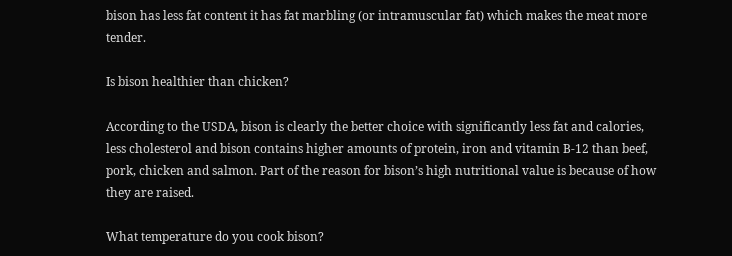bison has less fat content it has fat marbling (or intramuscular fat) which makes the meat more tender.

Is bison healthier than chicken?

According to the USDA, bison is clearly the better choice with significantly less fat and calories, less cholesterol and bison contains higher amounts of protein, iron and vitamin B-12 than beef, pork, chicken and salmon. Part of the reason for bison’s high nutritional value is because of how they are raised.

What temperature do you cook bison?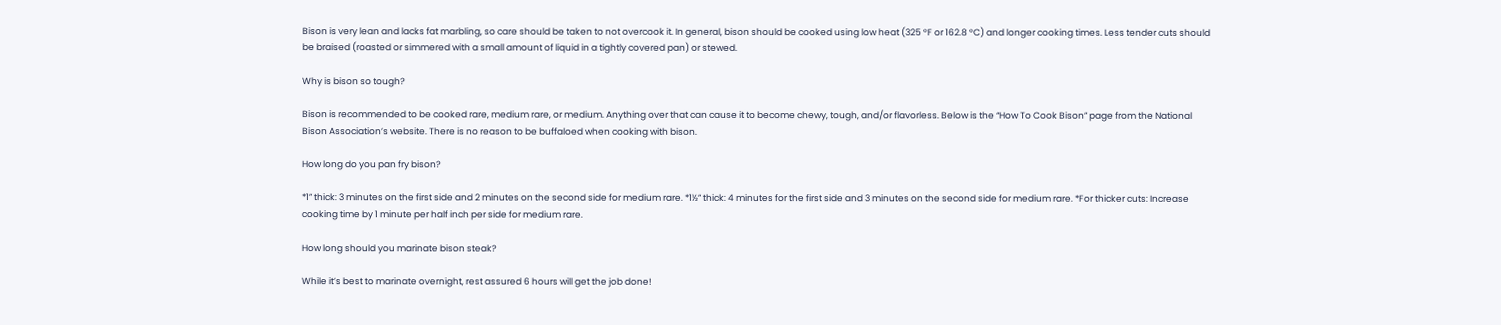Bison is very lean and lacks fat marbling, so care should be taken to not overcook it. In general, bison should be cooked using low heat (325 °F or 162.8 °C) and longer cooking times. Less tender cuts should be braised (roasted or simmered with a small amount of liquid in a tightly covered pan) or stewed.

Why is bison so tough?

Bison is recommended to be cooked rare, medium rare, or medium. Anything over that can cause it to become chewy, tough, and/or flavorless. Below is the “How To Cook Bison” page from the National Bison Association’s website. There is no reason to be buffaloed when cooking with bison.

How long do you pan fry bison?

*1” thick: 3 minutes on the first side and 2 minutes on the second side for medium rare. *1½” thick: 4 minutes for the first side and 3 minutes on the second side for medium rare. *For thicker cuts: Increase cooking time by 1 minute per half inch per side for medium rare.

How long should you marinate bison steak?

While it’s best to marinate overnight, rest assured 6 hours will get the job done!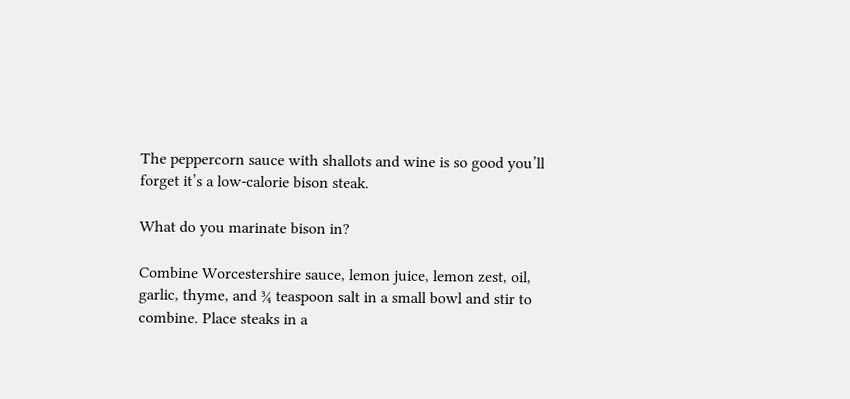The peppercorn sauce with shallots and wine is so good you’ll forget it’s a low-calorie bison steak.

What do you marinate bison in?

Combine Worcestershire sauce, lemon juice, lemon zest, oil, garlic, thyme, and ¾ teaspoon salt in a small bowl and stir to combine. Place steaks in a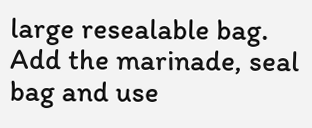large resealable bag. Add the marinade, seal bag and use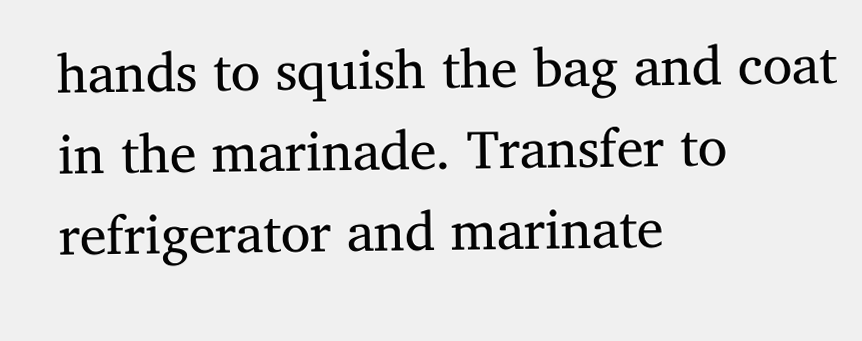hands to squish the bag and coat in the marinade. Transfer to refrigerator and marinate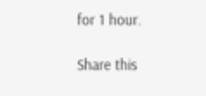for 1 hour.

Share this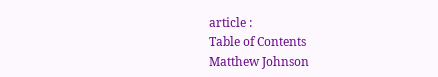article :
Table of Contents
Matthew Johnson